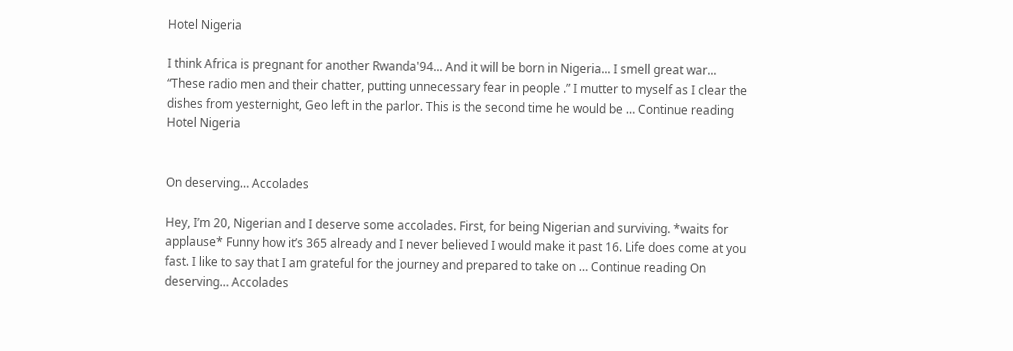Hotel Nigeria

I think Africa is pregnant for another Rwanda'94... And it will be born in Nigeria... I smell great war... “These radio men and their chatter, putting unnecessary fear in people .” I mutter to myself as I clear the dishes from yesternight, Geo left in the parlor. This is the second time he would be … Continue reading Hotel Nigeria


On deserving… Accolades

Hey, I’m 20, Nigerian and I deserve some accolades. First, for being Nigerian and surviving. *waits for applause* Funny how it’s 365 already and I never believed I would make it past 16. Life does come at you fast. I like to say that I am grateful for the journey and prepared to take on … Continue reading On deserving… Accolades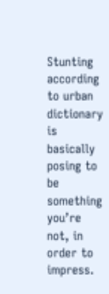Stunting according to urban dictionary is basically posing to be something you’re not, in order to impress.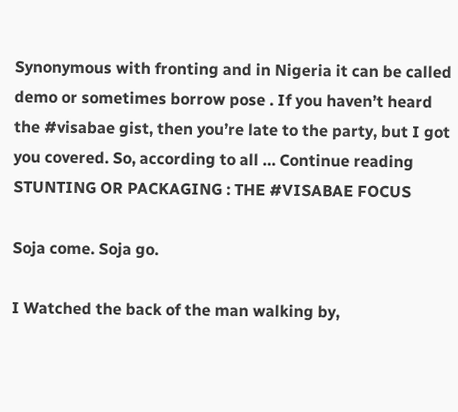Synonymous with fronting and in Nigeria it can be called demo or sometimes borrow pose . If you haven’t heard the #visabae gist, then you’re late to the party, but I got you covered. So, according to all … Continue reading STUNTING OR PACKAGING : THE #VISABAE FOCUS

Soja come. Soja go.

I Watched the back of the man walking by,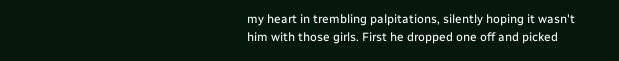my heart in trembling palpitations, silently hoping it wasn't him with those girls. First he dropped one off and picked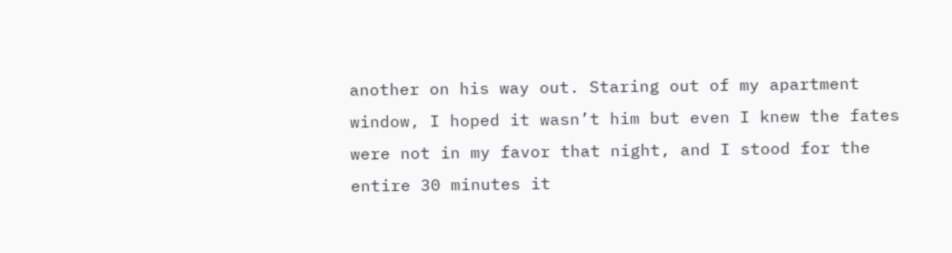another on his way out. Staring out of my apartment window, I hoped it wasn’t him but even I knew the fates were not in my favor that night, and I stood for the entire 30 minutes it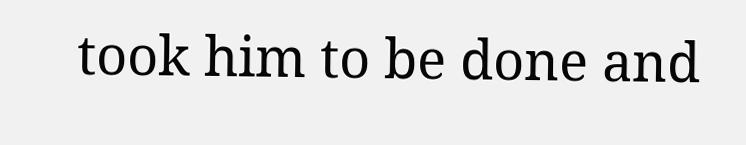took him to be done and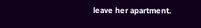leave her apartment.